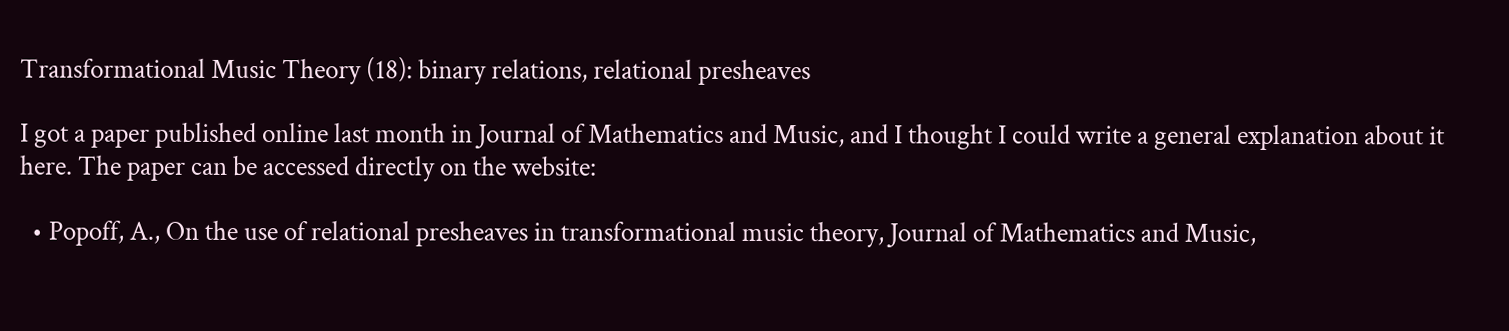Transformational Music Theory (18): binary relations, relational presheaves

I got a paper published online last month in Journal of Mathematics and Music, and I thought I could write a general explanation about it here. The paper can be accessed directly on the website:

  • Popoff, A., On the use of relational presheaves in transformational music theory, Journal of Mathematics and Music,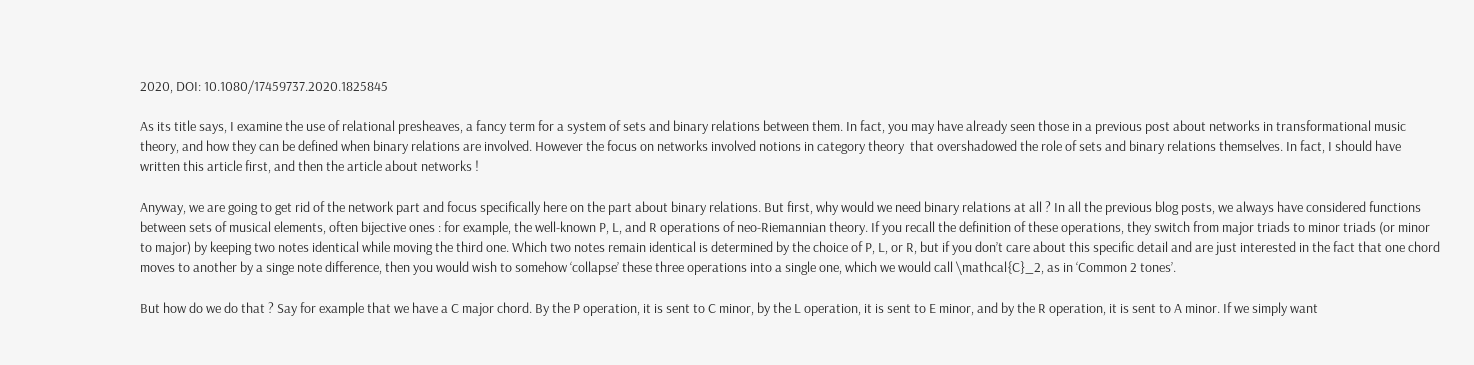2020, DOI: 10.1080/17459737.2020.1825845

As its title says, I examine the use of relational presheaves, a fancy term for a system of sets and binary relations between them. In fact, you may have already seen those in a previous post about networks in transformational music theory, and how they can be defined when binary relations are involved. However the focus on networks involved notions in category theory  that overshadowed the role of sets and binary relations themselves. In fact, I should have written this article first, and then the article about networks !

Anyway, we are going to get rid of the network part and focus specifically here on the part about binary relations. But first, why would we need binary relations at all ? In all the previous blog posts, we always have considered functions between sets of musical elements, often bijective ones : for example, the well-known P, L, and R operations of neo-Riemannian theory. If you recall the definition of these operations, they switch from major triads to minor triads (or minor to major) by keeping two notes identical while moving the third one. Which two notes remain identical is determined by the choice of P, L, or R, but if you don’t care about this specific detail and are just interested in the fact that one chord moves to another by a singe note difference, then you would wish to somehow ‘collapse’ these three operations into a single one, which we would call \mathcal{C}_2, as in ‘Common 2 tones’.

But how do we do that ? Say for example that we have a C major chord. By the P operation, it is sent to C minor, by the L operation, it is sent to E minor, and by the R operation, it is sent to A minor. If we simply want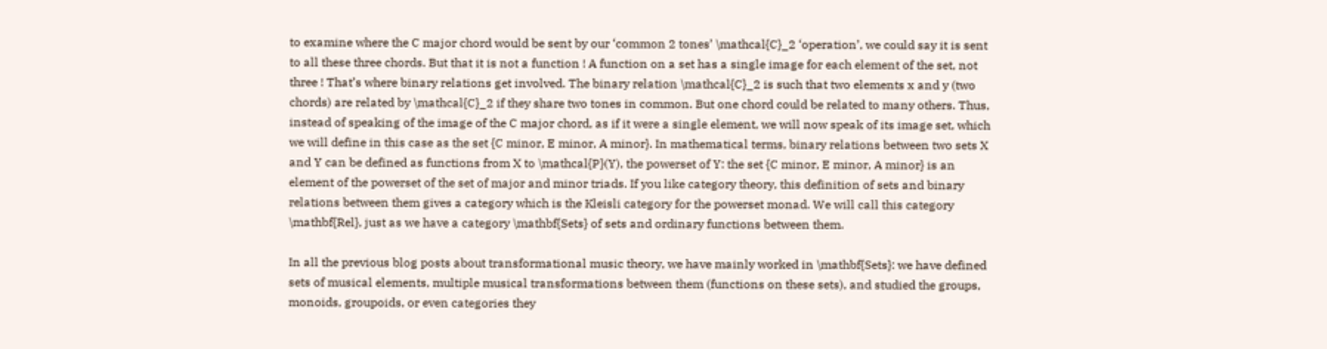to examine where the C major chord would be sent by our ‘common 2 tones’ \mathcal{C}_2 ‘operation’, we could say it is sent to all these three chords. But that it is not a function ! A function on a set has a single image for each element of the set, not three ! That’s where binary relations get involved. The binary relation \mathcal{C}_2 is such that two elements x and y (two chords) are related by \mathcal{C}_2 if they share two tones in common. But one chord could be related to many others. Thus, instead of speaking of the image of the C major chord, as if it were a single element, we will now speak of its image set, which we will define in this case as the set {C minor, E minor, A minor}. In mathematical terms, binary relations between two sets X and Y can be defined as functions from X to \mathcal{P}(Y), the powerset of Y: the set {C minor, E minor, A minor} is an element of the powerset of the set of major and minor triads. If you like category theory, this definition of sets and binary relations between them gives a category which is the Kleisli category for the powerset monad. We will call this category \mathbf{Rel}, just as we have a category \mathbf{Sets} of sets and ordinary functions between them.

In all the previous blog posts about transformational music theory, we have mainly worked in \mathbf{Sets}: we have defined sets of musical elements, multiple musical transformations between them (functions on these sets), and studied the groups, monoids, groupoids, or even categories they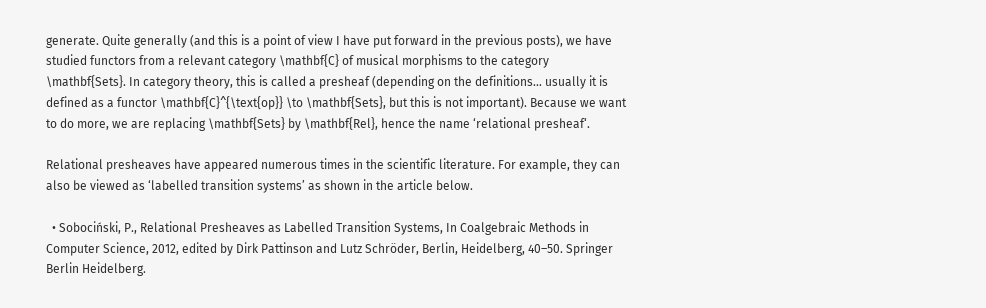generate. Quite generally (and this is a point of view I have put forward in the previous posts), we have studied functors from a relevant category \mathbf{C} of musical morphisms to the category \mathbf{Sets}. In category theory, this is called a presheaf (depending on the definitions… usually it is defined as a functor \mathbf{C}^{\text{op}} \to \mathbf{Sets}, but this is not important). Because we want to do more, we are replacing \mathbf{Sets} by \mathbf{Rel}, hence the name ‘relational presheaf‘.

Relational presheaves have appeared numerous times in the scientific literature. For example, they can also be viewed as ‘labelled transition systems’ as shown in the article below.

  • Sobociński, P., Relational Presheaves as Labelled Transition Systems, In Coalgebraic Methods in Computer Science, 2012, edited by Dirk Pattinson and Lutz Schröder, Berlin, Heidelberg, 40–50. Springer Berlin Heidelberg.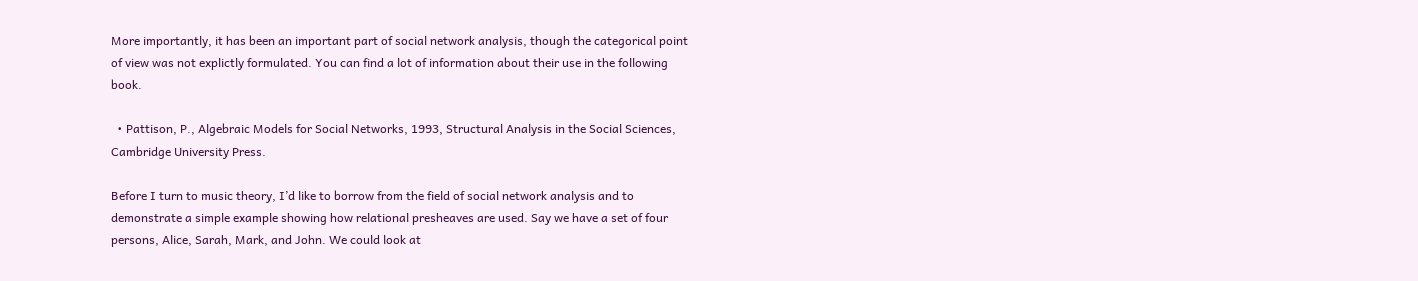More importantly, it has been an important part of social network analysis, though the categorical point of view was not explictly formulated. You can find a lot of information about their use in the following book.

  • Pattison, P., Algebraic Models for Social Networks, 1993, Structural Analysis in the Social Sciences, Cambridge University Press.

Before I turn to music theory, I’d like to borrow from the field of social network analysis and to demonstrate a simple example showing how relational presheaves are used. Say we have a set of four persons, Alice, Sarah, Mark, and John. We could look at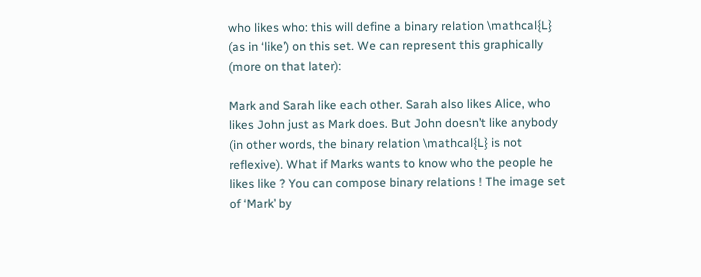who likes who: this will define a binary relation \mathcal{L} (as in ‘like’) on this set. We can represent this graphically (more on that later):

Mark and Sarah like each other. Sarah also likes Alice, who likes John just as Mark does. But John doesn’t like anybody (in other words, the binary relation \mathcal{L} is not reflexive). What if Marks wants to know who the people he likes like ? You can compose binary relations ! The image set of ‘Mark’ by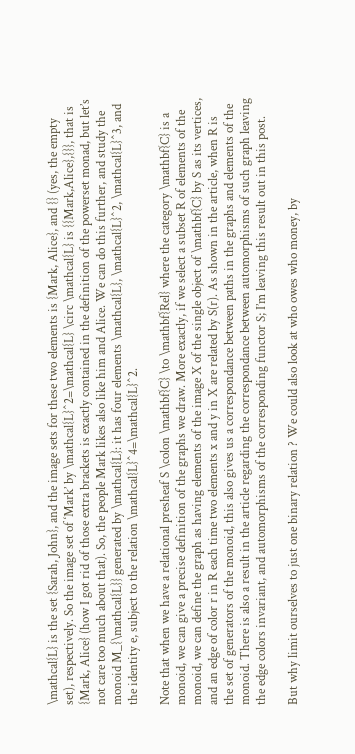\mathcal{L} is the set {Sarah, John}, and the image sets for these two elements is {Mark, Alice}, and {} (yes, the empty set), respectively. So the image set of ‘Mark’ by \mathcal{L}^2=\mathcal{L} \circ \mathcal{L} is {{Mark,Alice},{}}, that is {Mark, Alice} (how I got rid of those extra brackets is exactly contained in the definition of the powerset monad, but let’s not care too much about that). So, the people Mark likes also like him and Alice. We can do this further, and study the monoid M_{\mathcal{L}} generated by \mathcal{L}: it has four elements \mathcal{L}, \mathcal{L}^2, \mathcal{L}^3, and the identity e, subject to the relation \mathcal{L}^4=\mathcal{L}^2.

Note that when we have a relational presheaf S \colon \mathbf{C} \to \mathbf{Rel} where the category \mathbf{C} is a monoid, we can give a precise definition of the graphs we draw. More exactly, if we select a subset R of elements of the monoid, we can define the graph as having elements of the image X of the single object of \mathbf{C} by S as its vertices, and an edge of color r in R each time two elements x and y in X are related by S(r). As shown in the article, when R is the set of generators of the monoid, this also gives us a correspondance between paths in the graphs and elements of the monoid. There is also a result in the article regarding the correspondance between automorphisms of such graph leaving the edge colors invariant, and automorphisms of the corresponding functor S; I’m leaving this result out in this post.

But why limit ourselves to just one binary relation ? We could also look at who owes who money, by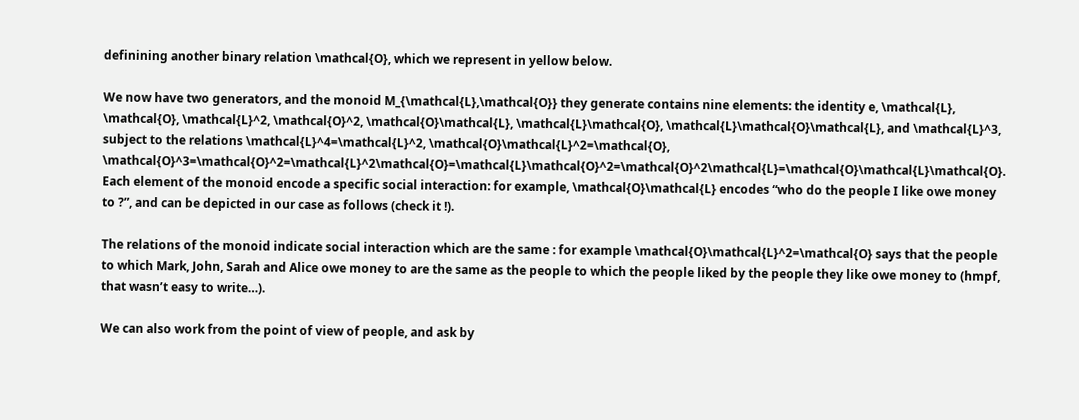definining another binary relation \mathcal{O}, which we represent in yellow below.

We now have two generators, and the monoid M_{\mathcal{L},\mathcal{O}} they generate contains nine elements: the identity e, \mathcal{L}, \mathcal{O}, \mathcal{L}^2, \mathcal{O}^2, \mathcal{O}\mathcal{L}, \mathcal{L}\mathcal{O}, \mathcal{L}\mathcal{O}\mathcal{L}, and \mathcal{L}^3, subject to the relations \mathcal{L}^4=\mathcal{L}^2, \mathcal{O}\mathcal{L}^2=\mathcal{O}, \mathcal{O}^3=\mathcal{O}^2=\mathcal{L}^2\mathcal{O}=\mathcal{L}\mathcal{O}^2=\mathcal{O}^2\mathcal{L}=\mathcal{O}\mathcal{L}\mathcal{O}. Each element of the monoid encode a specific social interaction: for example, \mathcal{O}\mathcal{L} encodes “who do the people I like owe money to ?”, and can be depicted in our case as follows (check it !).

The relations of the monoid indicate social interaction which are the same : for example \mathcal{O}\mathcal{L}^2=\mathcal{O} says that the people to which Mark, John, Sarah and Alice owe money to are the same as the people to which the people liked by the people they like owe money to (hmpf, that wasn’t easy to write…).

We can also work from the point of view of people, and ask by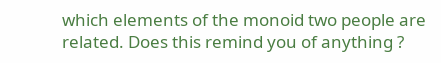which elements of the monoid two people are related. Does this remind you of anything ?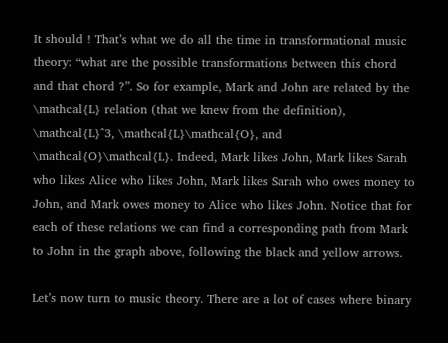It should ! That’s what we do all the time in transformational music theory: “what are the possible transformations between this chord and that chord ?”. So for example, Mark and John are related by the \mathcal{L} relation (that we knew from the definition), \mathcal{L}^3, \mathcal{L}\mathcal{O}, and \mathcal{O}\mathcal{L}. Indeed, Mark likes John, Mark likes Sarah who likes Alice who likes John, Mark likes Sarah who owes money to John, and Mark owes money to Alice who likes John. Notice that for each of these relations we can find a corresponding path from Mark to John in the graph above, following the black and yellow arrows.

Let’s now turn to music theory. There are a lot of cases where binary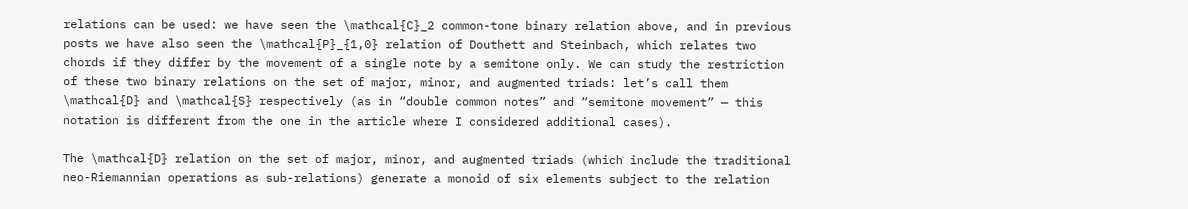relations can be used: we have seen the \mathcal{C}_2 common-tone binary relation above, and in previous posts we have also seen the \mathcal{P}_{1,0} relation of Douthett and Steinbach, which relates two chords if they differ by the movement of a single note by a semitone only. We can study the restriction of these two binary relations on the set of major, minor, and augmented triads: let’s call them \mathcal{D} and \mathcal{S} respectively (as in “double common notes” and “semitone movement” — this notation is different from the one in the article where I considered additional cases).

The \mathcal{D} relation on the set of major, minor, and augmented triads (which include the traditional neo-Riemannian operations as sub-relations) generate a monoid of six elements subject to the relation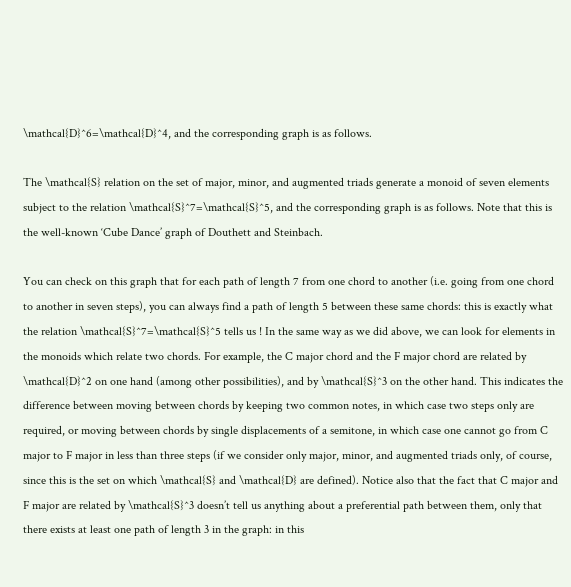\mathcal{D}^6=\mathcal{D}^4, and the corresponding graph is as follows.

The \mathcal{S} relation on the set of major, minor, and augmented triads generate a monoid of seven elements subject to the relation \mathcal{S}^7=\mathcal{S}^5, and the corresponding graph is as follows. Note that this is the well-known ‘Cube Dance’ graph of Douthett and Steinbach.

You can check on this graph that for each path of length 7 from one chord to another (i.e. going from one chord to another in seven steps), you can always find a path of length 5 between these same chords: this is exactly what the relation \mathcal{S}^7=\mathcal{S}^5 tells us ! In the same way as we did above, we can look for elements in the monoids which relate two chords. For example, the C major chord and the F major chord are related by \mathcal{D}^2 on one hand (among other possibilities), and by \mathcal{S}^3 on the other hand. This indicates the difference between moving between chords by keeping two common notes, in which case two steps only are required, or moving between chords by single displacements of a semitone, in which case one cannot go from C major to F major in less than three steps (if we consider only major, minor, and augmented triads only, of course, since this is the set on which \mathcal{S} and \mathcal{D} are defined). Notice also that the fact that C major and F major are related by \mathcal{S}^3 doesn’t tell us anything about a preferential path between them, only that there exists at least one path of length 3 in the graph: in this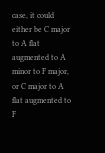case, it could either be C major to A flat augmented to A minor to F major, or C major to A flat augmented to F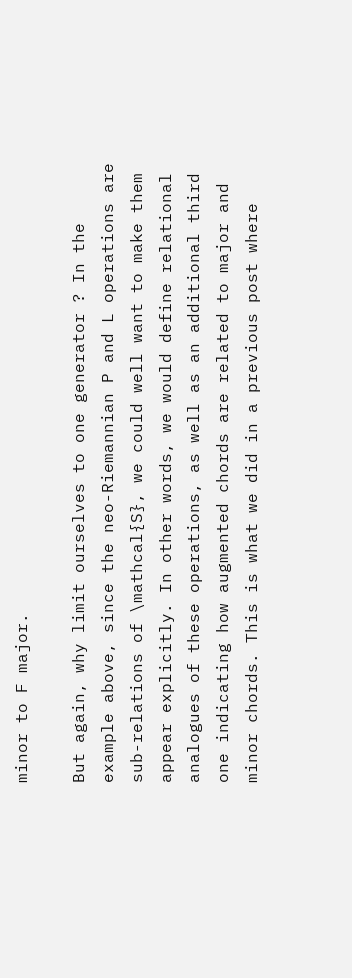minor to F major.

But again, why limit ourselves to one generator ? In the example above, since the neo-Riemannian P and L operations are sub-relations of \mathcal{S}, we could well want to make them appear explicitly. In other words, we would define relational analogues of these operations, as well as an additional third one indicating how augmented chords are related to major and minor chords. This is what we did in a previous post where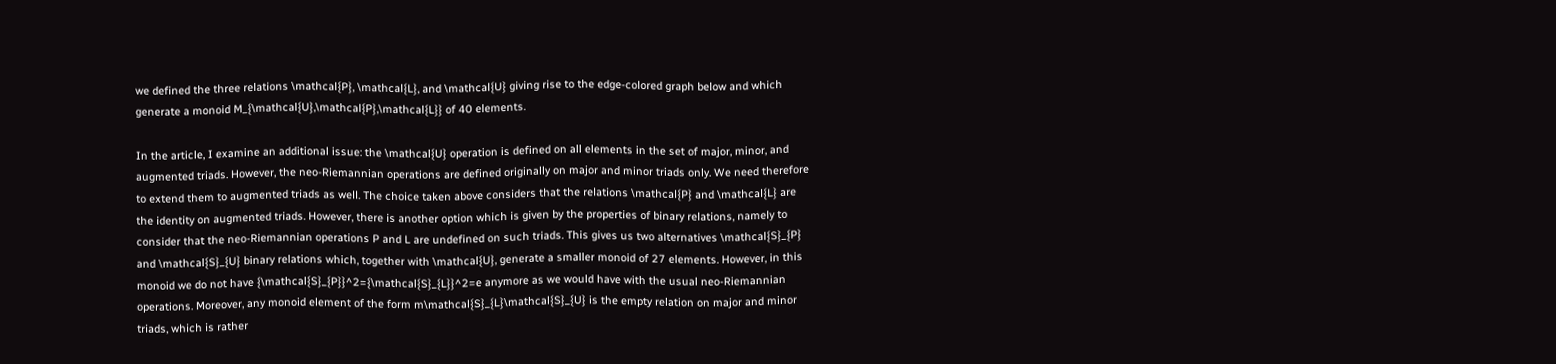we defined the three relations \mathcal{P}, \mathcal{L}, and \mathcal{U} giving rise to the edge-colored graph below and which generate a monoid M_{\mathcal{U},\mathcal{P},\mathcal{L}} of 40 elements.

In the article, I examine an additional issue: the \mathcal{U} operation is defined on all elements in the set of major, minor, and augmented triads. However, the neo-Riemannian operations are defined originally on major and minor triads only. We need therefore to extend them to augmented triads as well. The choice taken above considers that the relations \mathcal{P} and \mathcal{L} are the identity on augmented triads. However, there is another option which is given by the properties of binary relations, namely to consider that the neo-Riemannian operations P and L are undefined on such triads. This gives us two alternatives \mathcal{S}_{P} and \mathcal{S}_{U} binary relations which, together with \mathcal{U}, generate a smaller monoid of 27 elements. However, in this monoid we do not have {\mathcal{S}_{P}}^2={\mathcal{S}_{L}}^2=e anymore as we would have with the usual neo-Riemannian operations. Moreover, any monoid element of the form m\mathcal{S}_{L}\mathcal{S}_{U} is the empty relation on major and minor triads, which is rather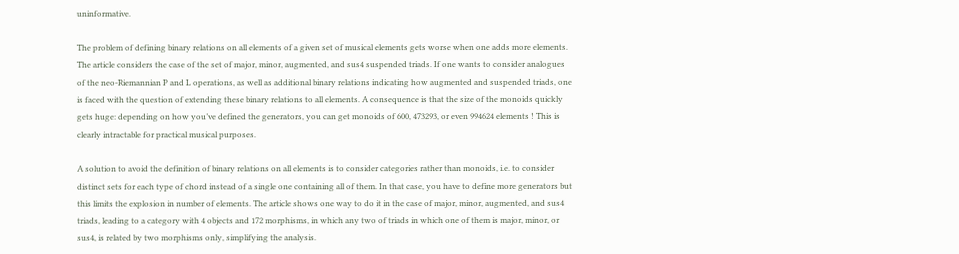uninformative.

The problem of defining binary relations on all elements of a given set of musical elements gets worse when one adds more elements. The article considers the case of the set of major, minor, augmented, and sus4 suspended triads. If one wants to consider analogues of the neo-Riemannian P and L operations, as well as additional binary relations indicating how augmented and suspended triads, one is faced with the question of extending these binary relations to all elements. A consequence is that the size of the monoids quickly gets huge: depending on how you’ve defined the generators, you can get monoids of 600, 473293, or even 994624 elements ! This is clearly intractable for practical musical purposes.

A solution to avoid the definition of binary relations on all elements is to consider categories rather than monoids, i.e. to consider distinct sets for each type of chord instead of a single one containing all of them. In that case, you have to define more generators but this limits the explosion in number of elements. The article shows one way to do it in the case of major, minor, augmented, and sus4 triads, leading to a category with 4 objects and 172 morphisms, in which any two of triads in which one of them is major, minor, or sus4, is related by two morphisms only, simplifying the analysis.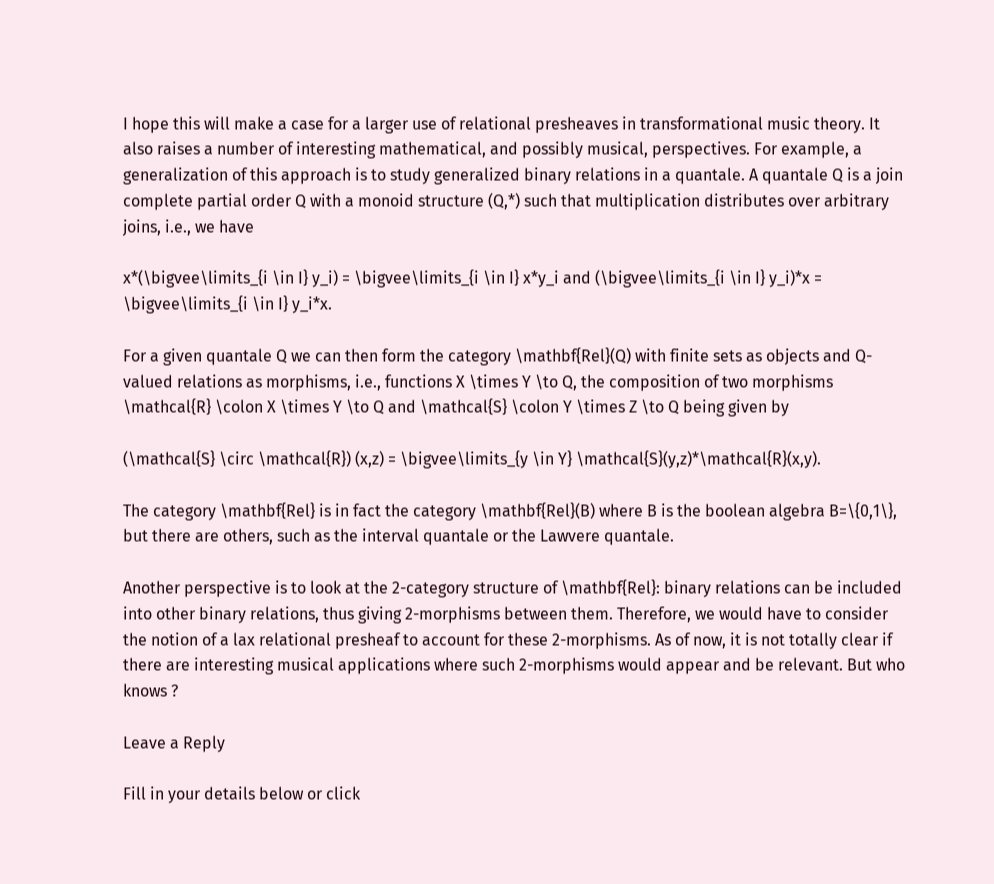I hope this will make a case for a larger use of relational presheaves in transformational music theory. It also raises a number of interesting mathematical, and possibly musical, perspectives. For example, a generalization of this approach is to study generalized binary relations in a quantale. A quantale Q is a join complete partial order Q with a monoid structure (Q,*) such that multiplication distributes over arbitrary joins, i.e., we have

x*(\bigvee\limits_{i \in I} y_i) = \bigvee\limits_{i \in I} x*y_i and (\bigvee\limits_{i \in I} y_i)*x = \bigvee\limits_{i \in I} y_i*x.

For a given quantale Q we can then form the category \mathbf{Rel}(Q) with finite sets as objects and Q-valued relations as morphisms, i.e., functions X \times Y \to Q, the composition of two morphisms \mathcal{R} \colon X \times Y \to Q and \mathcal{S} \colon Y \times Z \to Q being given by

(\mathcal{S} \circ \mathcal{R}) (x,z) = \bigvee\limits_{y \in Y} \mathcal{S}(y,z)*\mathcal{R}(x,y).

The category \mathbf{Rel} is in fact the category \mathbf{Rel}(B) where B is the boolean algebra B=\{0,1\}, but there are others, such as the interval quantale or the Lawvere quantale.

Another perspective is to look at the 2-category structure of \mathbf{Rel}: binary relations can be included into other binary relations, thus giving 2-morphisms between them. Therefore, we would have to consider the notion of a lax relational presheaf to account for these 2-morphisms. As of now, it is not totally clear if there are interesting musical applications where such 2-morphisms would appear and be relevant. But who knows ?

Leave a Reply

Fill in your details below or click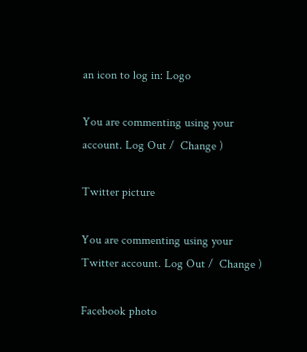an icon to log in: Logo

You are commenting using your account. Log Out /  Change )

Twitter picture

You are commenting using your Twitter account. Log Out /  Change )

Facebook photo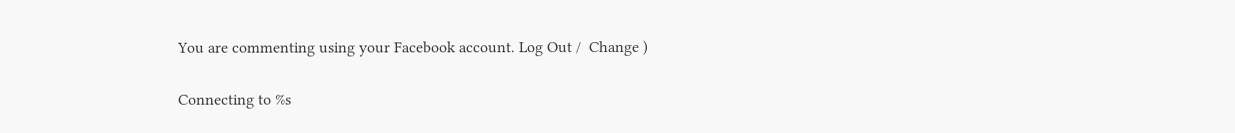You are commenting using your Facebook account. Log Out /  Change )

Connecting to %s